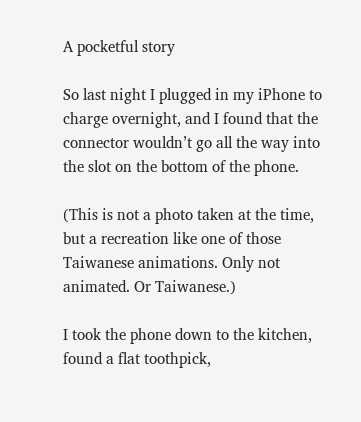A pocketful story

So last night I plugged in my iPhone to charge overnight, and I found that the connector wouldn’t go all the way into the slot on the bottom of the phone.

(This is not a photo taken at the time, but a recreation like one of those Taiwanese animations. Only not animated. Or Taiwanese.)

I took the phone down to the kitchen, found a flat toothpick,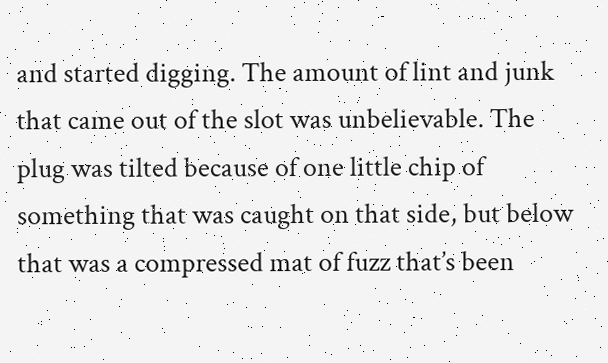and started digging. The amount of lint and junk that came out of the slot was unbelievable. The plug was tilted because of one little chip of something that was caught on that side, but below that was a compressed mat of fuzz that’s been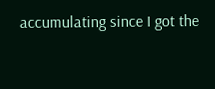accumulating since I got the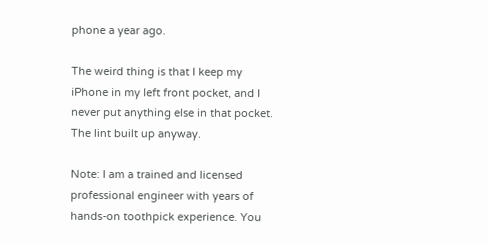phone a year ago.

The weird thing is that I keep my iPhone in my left front pocket, and I never put anything else in that pocket. The lint built up anyway.

Note: I am a trained and licensed professional engineer with years of hands-on toothpick experience. You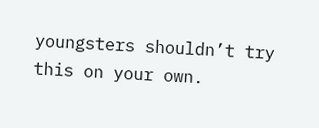youngsters shouldn’t try this on your own.